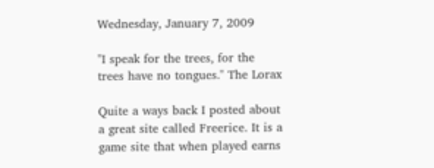Wednesday, January 7, 2009

"I speak for the trees, for the trees have no tongues." The Lorax

Quite a ways back I posted about a great site called Freerice. It is a game site that when played earns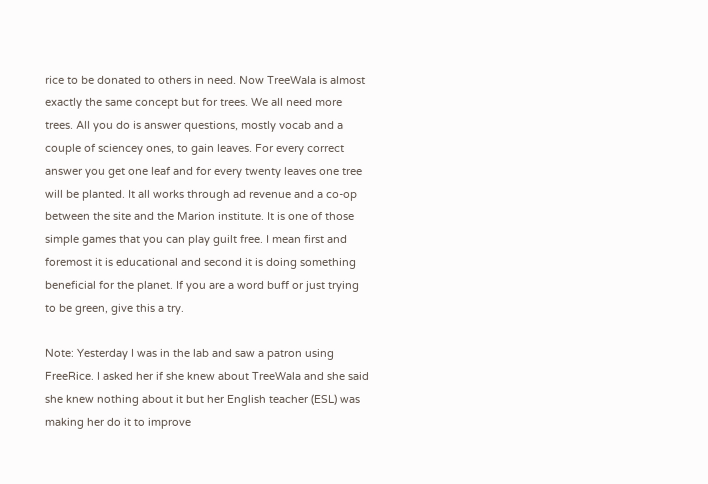rice to be donated to others in need. Now TreeWala is almost exactly the same concept but for trees. We all need more trees. All you do is answer questions, mostly vocab and a couple of sciencey ones, to gain leaves. For every correct answer you get one leaf and for every twenty leaves one tree will be planted. It all works through ad revenue and a co-op between the site and the Marion institute. It is one of those simple games that you can play guilt free. I mean first and foremost it is educational and second it is doing something beneficial for the planet. If you are a word buff or just trying to be green, give this a try.

Note: Yesterday I was in the lab and saw a patron using FreeRice. I asked her if she knew about TreeWala and she said she knew nothing about it but her English teacher (ESL) was making her do it to improve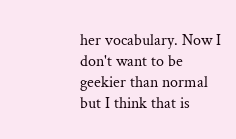her vocabulary. Now I don't want to be geekier than normal but I think that is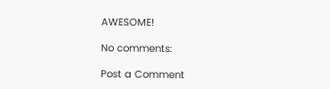AWESOME!

No comments:

Post a Comment